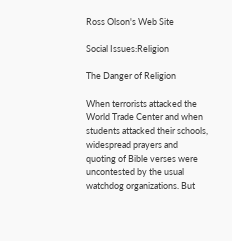Ross Olson's Web Site

Social Issues:Religion

The Danger of Religion

When terrorists attacked the World Trade Center and when students attacked their schools, widespread prayers and quoting of Bible verses were uncontested by the usual watchdog organizations. But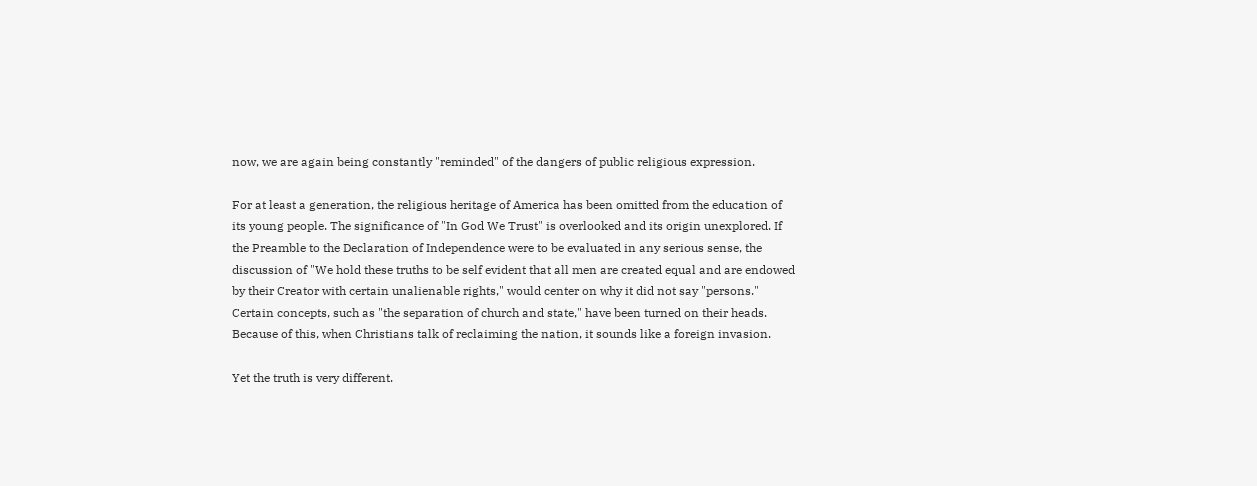now, we are again being constantly "reminded" of the dangers of public religious expression.

For at least a generation, the religious heritage of America has been omitted from the education of its young people. The significance of "In God We Trust" is overlooked and its origin unexplored. If the Preamble to the Declaration of Independence were to be evaluated in any serious sense, the discussion of "We hold these truths to be self evident that all men are created equal and are endowed by their Creator with certain unalienable rights," would center on why it did not say "persons." Certain concepts, such as "the separation of church and state," have been turned on their heads. Because of this, when Christians talk of reclaiming the nation, it sounds like a foreign invasion.

Yet the truth is very different.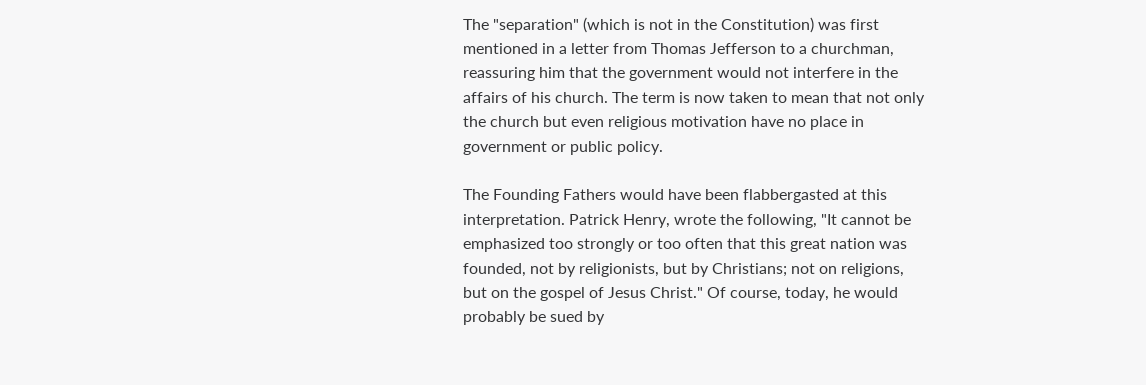The "separation" (which is not in the Constitution) was first mentioned in a letter from Thomas Jefferson to a churchman, reassuring him that the government would not interfere in the affairs of his church. The term is now taken to mean that not only the church but even religious motivation have no place in government or public policy.

The Founding Fathers would have been flabbergasted at this interpretation. Patrick Henry, wrote the following, "It cannot be emphasized too strongly or too often that this great nation was founded, not by religionists, but by Christians; not on religions, but on the gospel of Jesus Christ." Of course, today, he would probably be sued by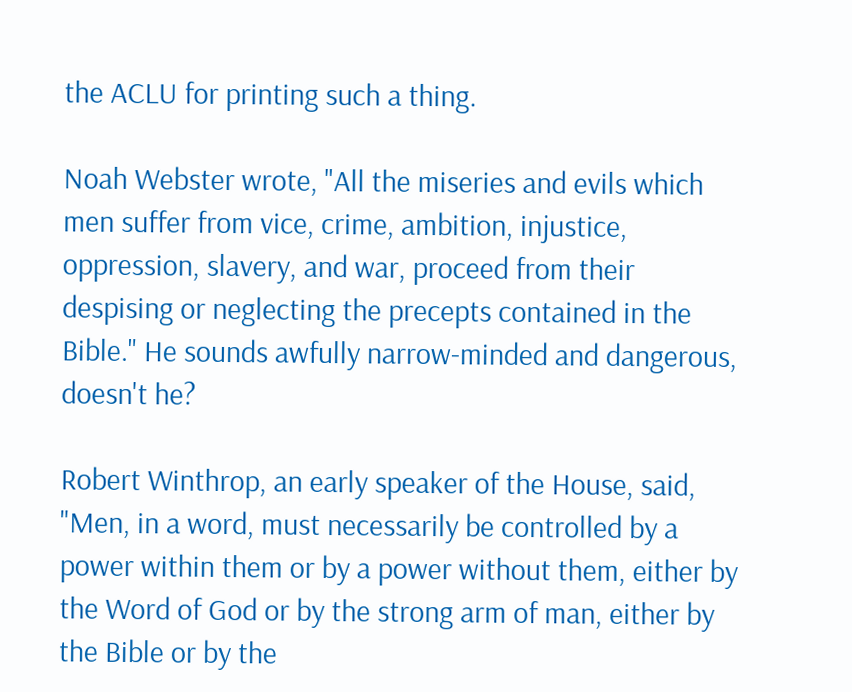the ACLU for printing such a thing.

Noah Webster wrote, "All the miseries and evils which men suffer from vice, crime, ambition, injustice, oppression, slavery, and war, proceed from their despising or neglecting the precepts contained in the Bible." He sounds awfully narrow-minded and dangerous, doesn't he?

Robert Winthrop, an early speaker of the House, said, "Men, in a word, must necessarily be controlled by a power within them or by a power without them, either by the Word of God or by the strong arm of man, either by the Bible or by the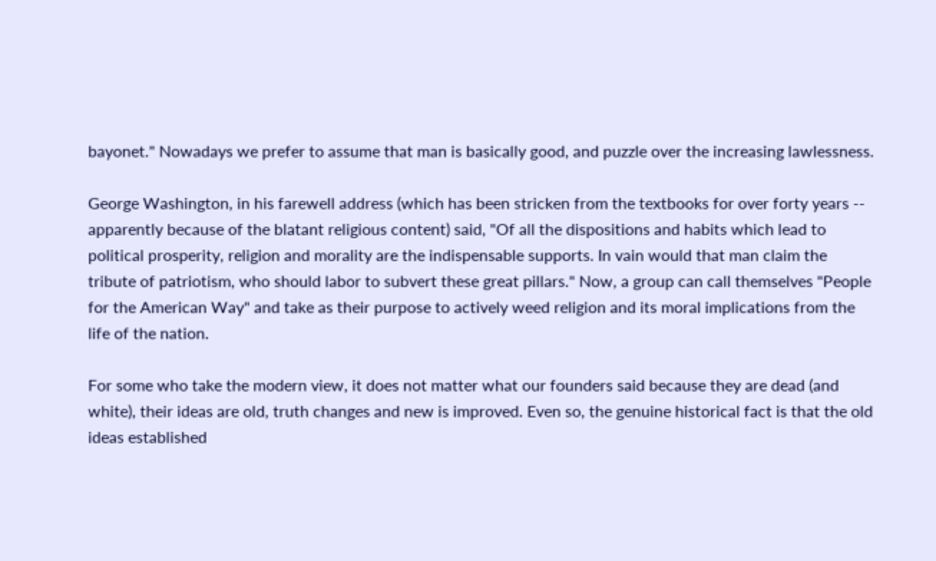bayonet." Nowadays we prefer to assume that man is basically good, and puzzle over the increasing lawlessness.

George Washington, in his farewell address (which has been stricken from the textbooks for over forty years -- apparently because of the blatant religious content) said, "Of all the dispositions and habits which lead to political prosperity, religion and morality are the indispensable supports. In vain would that man claim the tribute of patriotism, who should labor to subvert these great pillars." Now, a group can call themselves "People for the American Way" and take as their purpose to actively weed religion and its moral implications from the life of the nation.

For some who take the modern view, it does not matter what our founders said because they are dead (and white), their ideas are old, truth changes and new is improved. Even so, the genuine historical fact is that the old ideas established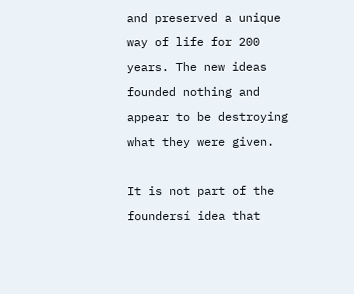and preserved a unique way of life for 200 years. The new ideas founded nothing and appear to be destroying what they were given.

It is not part of the foundersí idea that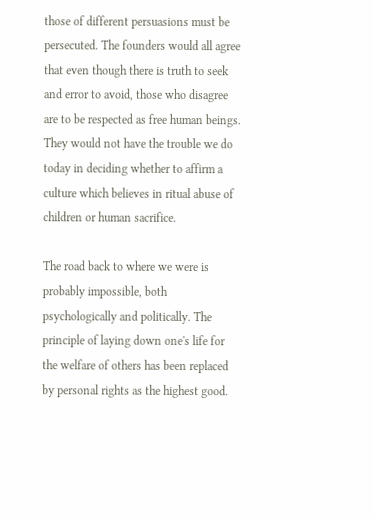those of different persuasions must be persecuted. The founders would all agree that even though there is truth to seek and error to avoid, those who disagree are to be respected as free human beings. They would not have the trouble we do today in deciding whether to affirm a culture which believes in ritual abuse of children or human sacrifice.

The road back to where we were is probably impossible, both psychologically and politically. The principle of laying down one's life for the welfare of others has been replaced by personal rights as the highest good.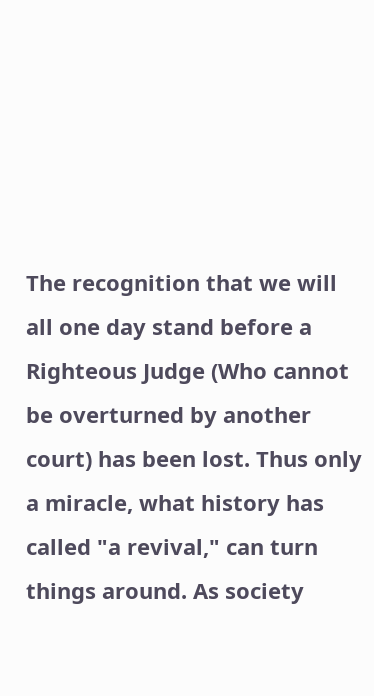The recognition that we will all one day stand before a Righteous Judge (Who cannot be overturned by another court) has been lost. Thus only a miracle, what history has called "a revival," can turn things around. As society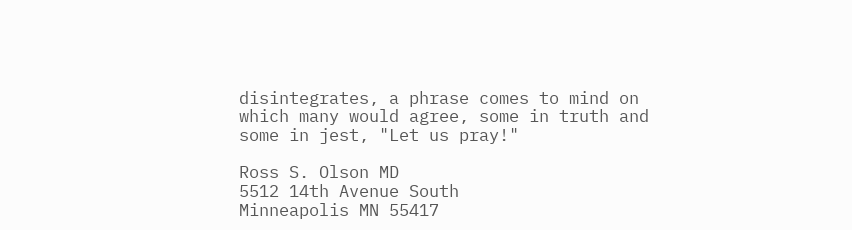disintegrates, a phrase comes to mind on which many would agree, some in truth and some in jest, "Let us pray!"

Ross S. Olson MD
5512 14th Avenue South
Minneapolis MN 55417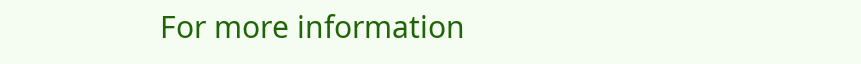For more information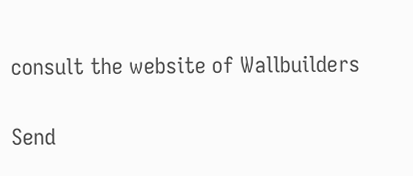consult the website of Wallbuilders

Send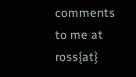comments to me at ross{at}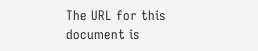The URL for this document is